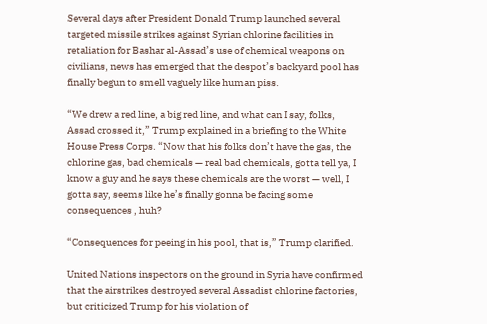Several days after President Donald Trump launched several targeted missile strikes against Syrian chlorine facilities in retaliation for Bashar al-Assad’s use of chemical weapons on civilians, news has emerged that the despot’s backyard pool has finally begun to smell vaguely like human piss.

“We drew a red line, a big red line, and what can I say, folks, Assad crossed it,” Trump explained in a briefing to the White House Press Corps. “Now that his folks don’t have the gas, the chlorine gas, bad chemicals — real bad chemicals, gotta tell ya, I know a guy and he says these chemicals are the worst — well, I gotta say, seems like he’s finally gonna be facing some consequences , huh?

“Consequences for peeing in his pool, that is,” Trump clarified.

United Nations inspectors on the ground in Syria have confirmed that the airstrikes destroyed several Assadist chlorine factories, but criticized Trump for his violation of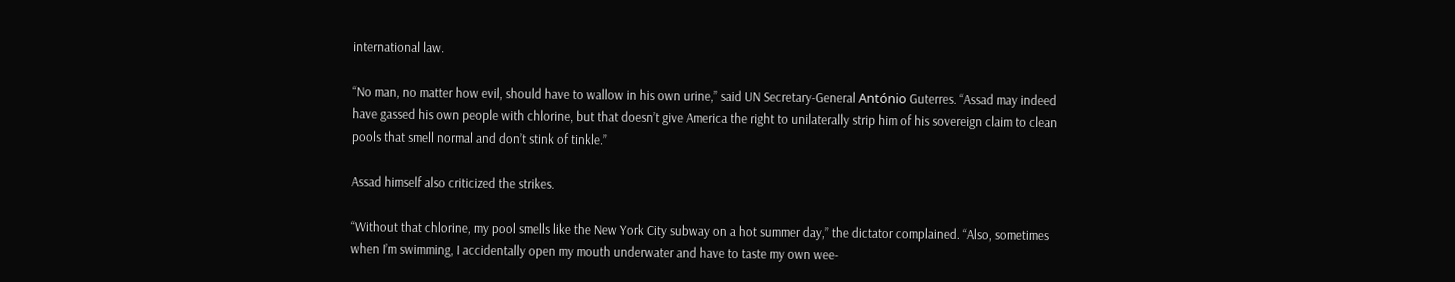international law.

“No man, no matter how evil, should have to wallow in his own urine,” said UN Secretary‑General António Guterres. “Assad may indeed have gassed his own people with chlorine, but that doesn’t give America the right to unilaterally strip him of his sovereign claim to clean pools that smell normal and don’t stink of tinkle.”

Assad himself also criticized the strikes.

“Without that chlorine, my pool smells like the New York City subway on a hot summer day,” the dictator complained. “Also, sometimes when I’m swimming, I accidentally open my mouth underwater and have to taste my own wee-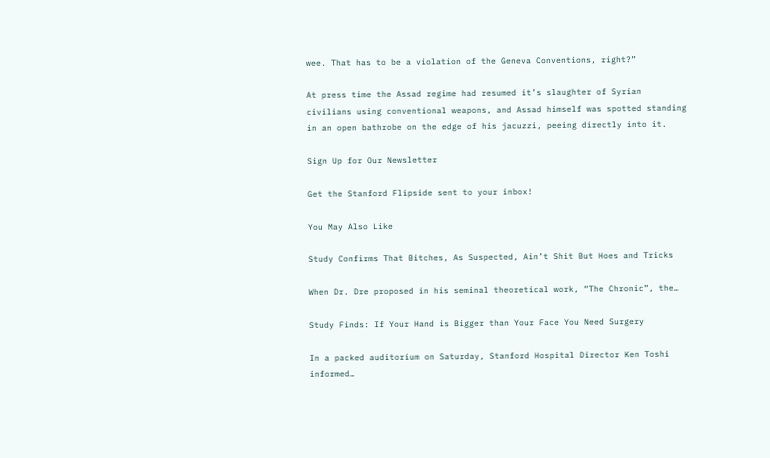wee. That has to be a violation of the Geneva Conventions, right?”

At press time the Assad regime had resumed it’s slaughter of Syrian civilians using conventional weapons, and Assad himself was spotted standing in an open bathrobe on the edge of his jacuzzi, peeing directly into it.

Sign Up for Our Newsletter

Get the Stanford Flipside sent to your inbox!

You May Also Like

Study Confirms That Bitches, As Suspected, Ain’t Shit But Hoes and Tricks

When Dr. Dre proposed in his seminal theoretical work, “The Chronic”, the…

Study Finds: If Your Hand is Bigger than Your Face You Need Surgery

In a packed auditorium on Saturday, Stanford Hospital Director Ken Toshi informed…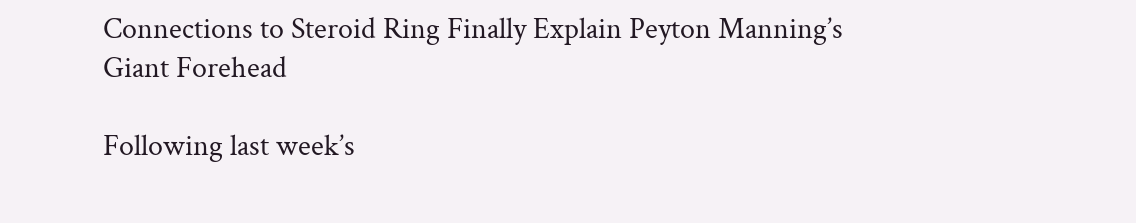Connections to Steroid Ring Finally Explain Peyton Manning’s Giant Forehead

Following last week’s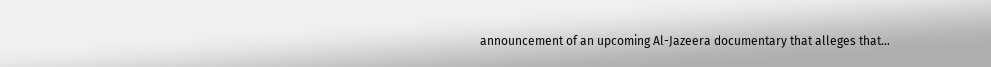announcement of an upcoming Al-Jazeera documentary that alleges that…